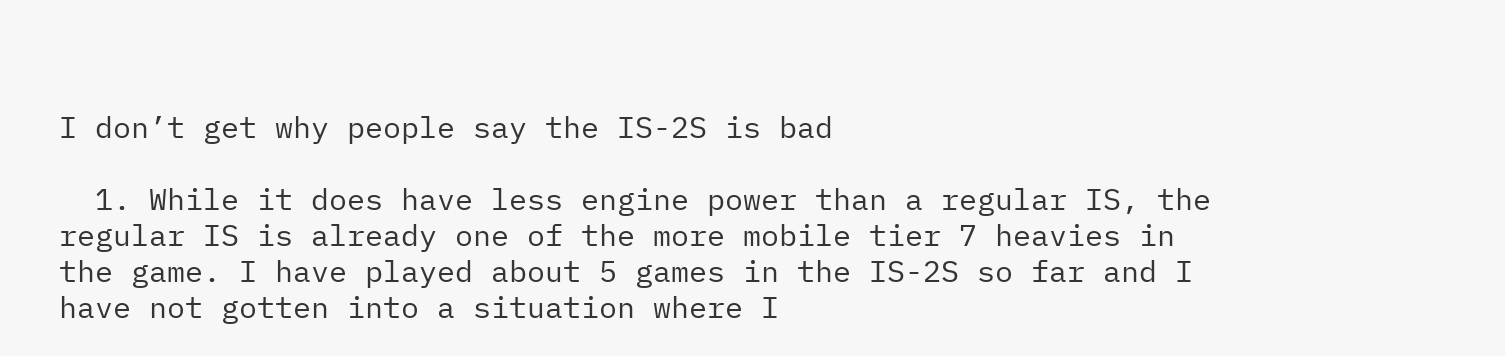I don’t get why people say the IS-2S is bad

  1. While it does have less engine power than a regular IS, the regular IS is already one of the more mobile tier 7 heavies in the game. I have played about 5 games in the IS-2S so far and I have not gotten into a situation where I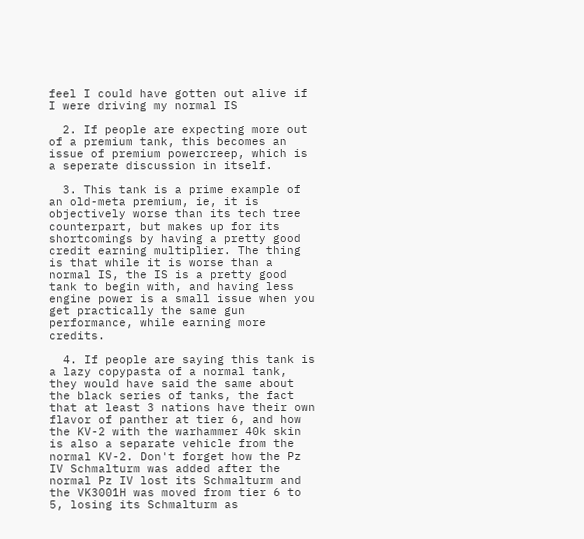feel I could have gotten out alive if I were driving my normal IS

  2. If people are expecting more out of a premium tank, this becomes an issue of premium powercreep, which is a seperate discussion in itself.

  3. This tank is a prime example of an old-meta premium, ie, it is objectively worse than its tech tree counterpart, but makes up for its shortcomings by having a pretty good credit earning multiplier. The thing is that while it is worse than a normal IS, the IS is a pretty good tank to begin with, and having less engine power is a small issue when you get practically the same gun performance, while earning more credits.

  4. If people are saying this tank is a lazy copypasta of a normal tank, they would have said the same about the black series of tanks, the fact that at least 3 nations have their own flavor of panther at tier 6, and how the KV-2 with the warhammer 40k skin is also a separate vehicle from the normal KV-2. Don't forget how the Pz IV Schmalturm was added after the normal Pz IV lost its Schmalturm and the VK3001H was moved from tier 6 to 5, losing its Schmalturm as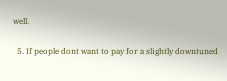well.

  5. If people dont want to pay for a slightly downtuned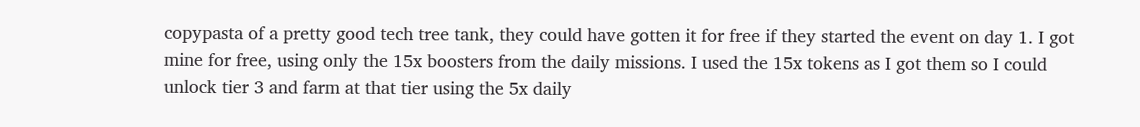copypasta of a pretty good tech tree tank, they could have gotten it for free if they started the event on day 1. I got mine for free, using only the 15x boosters from the daily missions. I used the 15x tokens as I got them so I could unlock tier 3 and farm at that tier using the 5x daily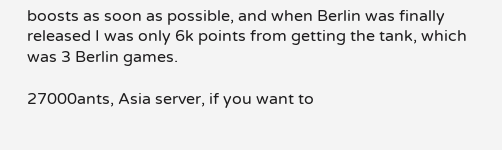boosts as soon as possible, and when Berlin was finally released I was only 6k points from getting the tank, which was 3 Berlin games.

27000ants, Asia server, if you want to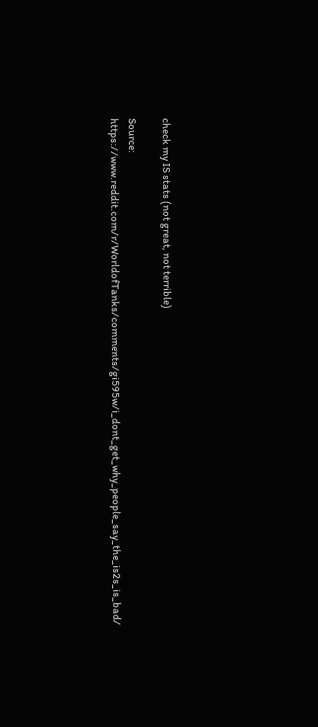check my IS stats (not great, not terrible)

Source: https://www.reddit.com/r/WorldofTanks/comments/gi595w/i_dont_get_why_people_say_the_is2s_is_bad/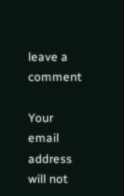leave a comment

Your email address will not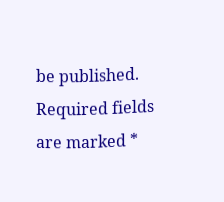be published. Required fields are marked *